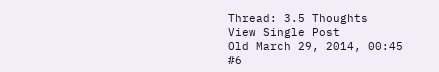Thread: 3.5 Thoughts
View Single Post
Old March 29, 2014, 00:45   #6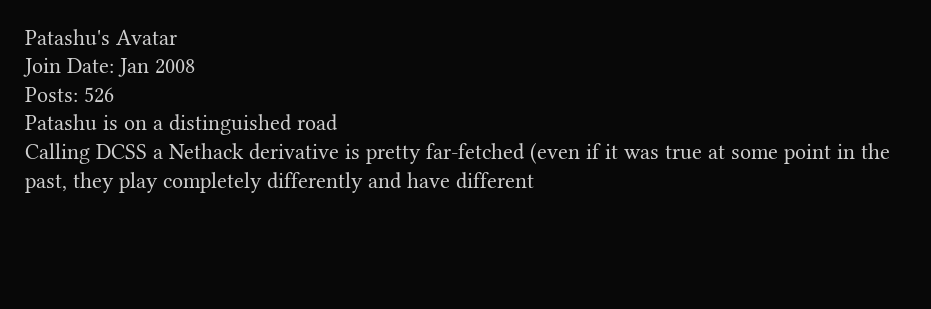Patashu's Avatar
Join Date: Jan 2008
Posts: 526
Patashu is on a distinguished road
Calling DCSS a Nethack derivative is pretty far-fetched (even if it was true at some point in the past, they play completely differently and have different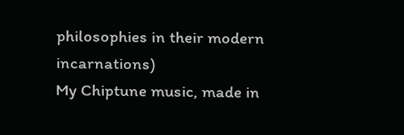philosophies in their modern incarnations)
My Chiptune music, made in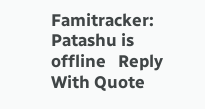Famitracker:
Patashu is offline   Reply With Quote